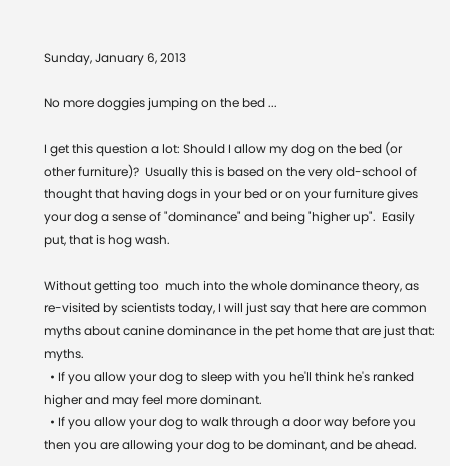Sunday, January 6, 2013

No more doggies jumping on the bed ...

I get this question a lot: Should I allow my dog on the bed (or other furniture)?  Usually this is based on the very old-school of thought that having dogs in your bed or on your furniture gives your dog a sense of "dominance" and being "higher up".  Easily put, that is hog wash.

Without getting too  much into the whole dominance theory, as re-visited by scientists today, I will just say that here are common myths about canine dominance in the pet home that are just that: myths.
  • If you allow your dog to sleep with you he'll think he's ranked higher and may feel more dominant.
  • If you allow your dog to walk through a door way before you then you are allowing your dog to be dominant, and be ahead.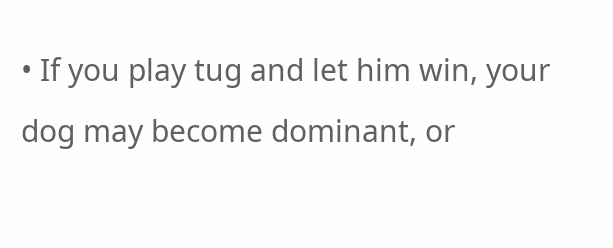• If you play tug and let him win, your dog may become dominant, or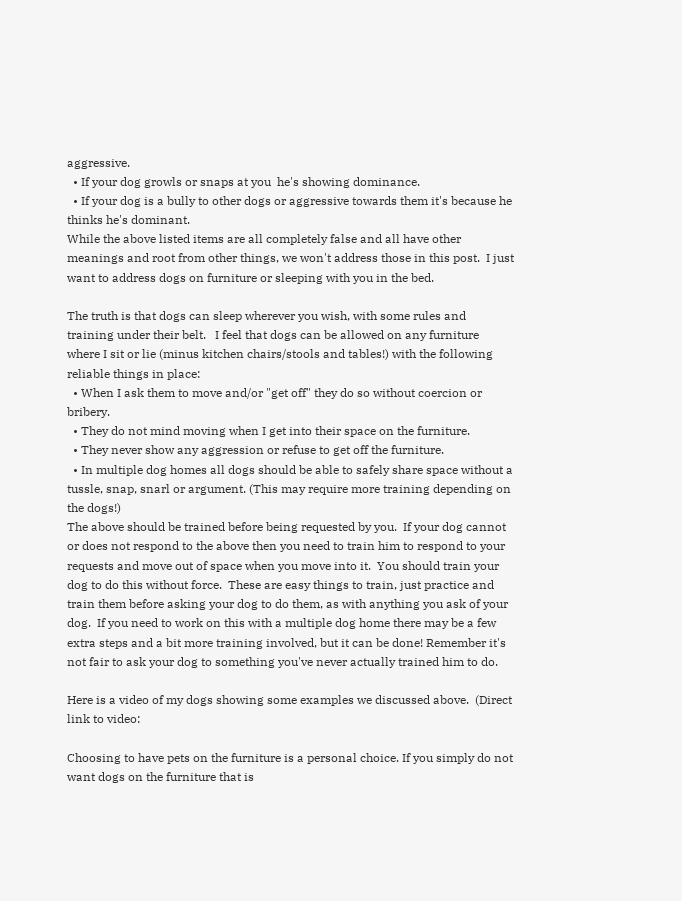aggressive.
  • If your dog growls or snaps at you  he's showing dominance.
  • If your dog is a bully to other dogs or aggressive towards them it's because he thinks he's dominant.
While the above listed items are all completely false and all have other meanings and root from other things, we won't address those in this post.  I just want to address dogs on furniture or sleeping with you in the bed.

The truth is that dogs can sleep wherever you wish, with some rules and training under their belt.   I feel that dogs can be allowed on any furniture where I sit or lie (minus kitchen chairs/stools and tables!) with the following reliable things in place:
  • When I ask them to move and/or "get off" they do so without coercion or bribery.
  • They do not mind moving when I get into their space on the furniture.
  • They never show any aggression or refuse to get off the furniture.
  • In multiple dog homes all dogs should be able to safely share space without a tussle, snap, snarl or argument. (This may require more training depending on the dogs!)
The above should be trained before being requested by you.  If your dog cannot or does not respond to the above then you need to train him to respond to your requests and move out of space when you move into it.  You should train your dog to do this without force.  These are easy things to train, just practice and train them before asking your dog to do them, as with anything you ask of your dog.  If you need to work on this with a multiple dog home there may be a few extra steps and a bit more training involved, but it can be done! Remember it's not fair to ask your dog to something you've never actually trained him to do.

Here is a video of my dogs showing some examples we discussed above.  (Direct link to video:

Choosing to have pets on the furniture is a personal choice. If you simply do not want dogs on the furniture that is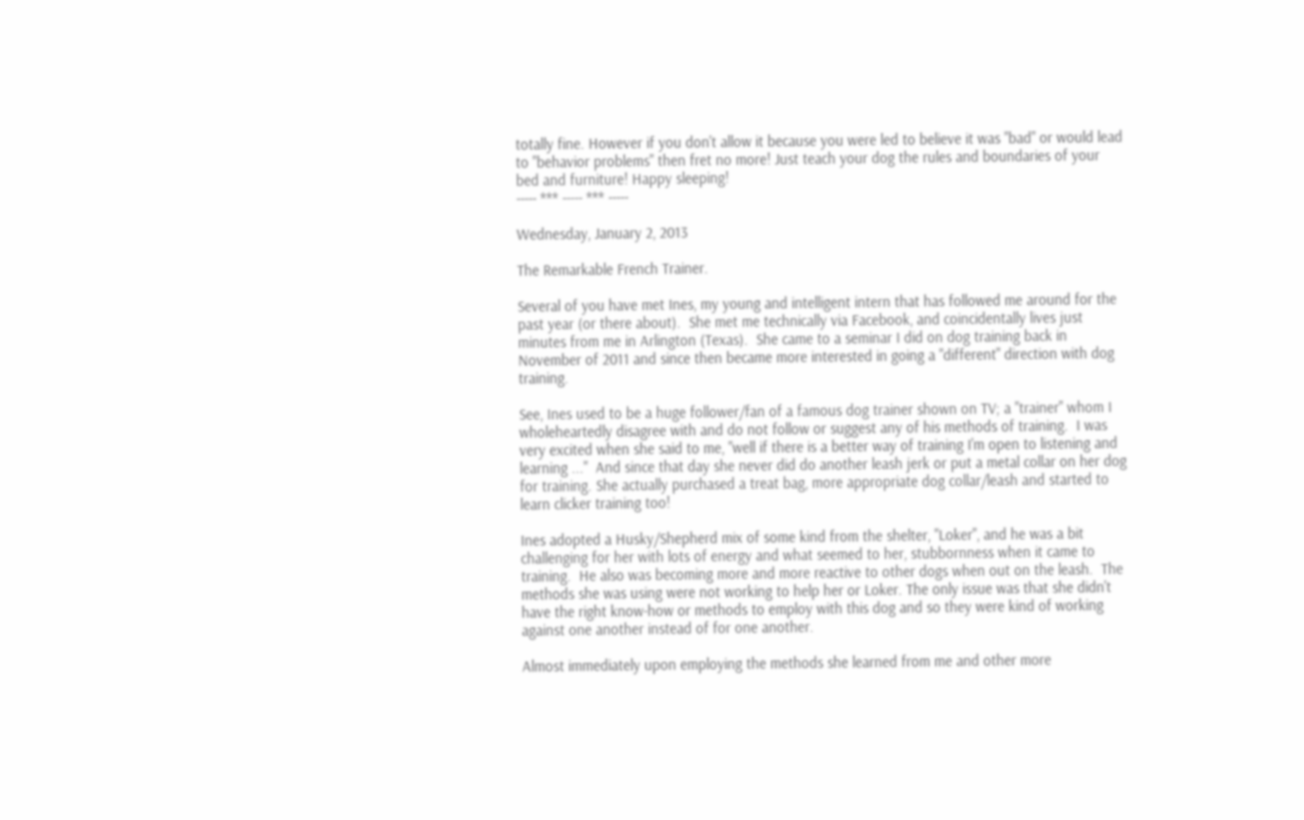totally fine. However if you don't allow it because you were led to believe it was "bad" or would lead to "behavior problems" then fret no more! Just teach your dog the rules and boundaries of your bed and furniture! Happy sleeping!
----- *** ----- *** -----

Wednesday, January 2, 2013

The Remarkable French Trainer.

Several of you have met Ines, my young and intelligent intern that has followed me around for the past year (or there about).  She met me technically via Facebook, and coincidentally lives just minutes from me in Arlington (Texas).  She came to a seminar I did on dog training back in November of 2011 and since then became more interested in going a "different" direction with dog training.

See, Ines used to be a huge follower/fan of a famous dog trainer shown on TV; a "trainer" whom I wholeheartedly disagree with and do not follow or suggest any of his methods of training.  I was very excited when she said to me, "well if there is a better way of training I'm open to listening and learning ..."  And since that day she never did do another leash jerk or put a metal collar on her dog for training. She actually purchased a treat bag, more appropriate dog collar/leash and started to learn clicker training too!

Ines adopted a Husky/Shepherd mix of some kind from the shelter, "Loker", and he was a bit challenging for her with lots of energy and what seemed to her, stubbornness when it came to training.  He also was becoming more and more reactive to other dogs when out on the leash.  The methods she was using were not working to help her or Loker. The only issue was that she didn't have the right know-how or methods to employ with this dog and so they were kind of working against one another instead of for one another.

Almost immediately upon employing the methods she learned from me and other more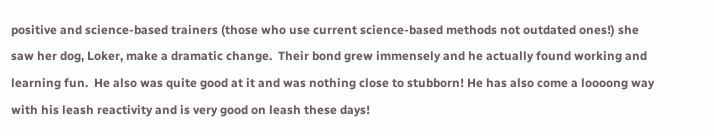positive and science-based trainers (those who use current science-based methods not outdated ones!) she saw her dog, Loker, make a dramatic change.  Their bond grew immensely and he actually found working and learning fun.  He also was quite good at it and was nothing close to stubborn! He has also come a loooong way with his leash reactivity and is very good on leash these days!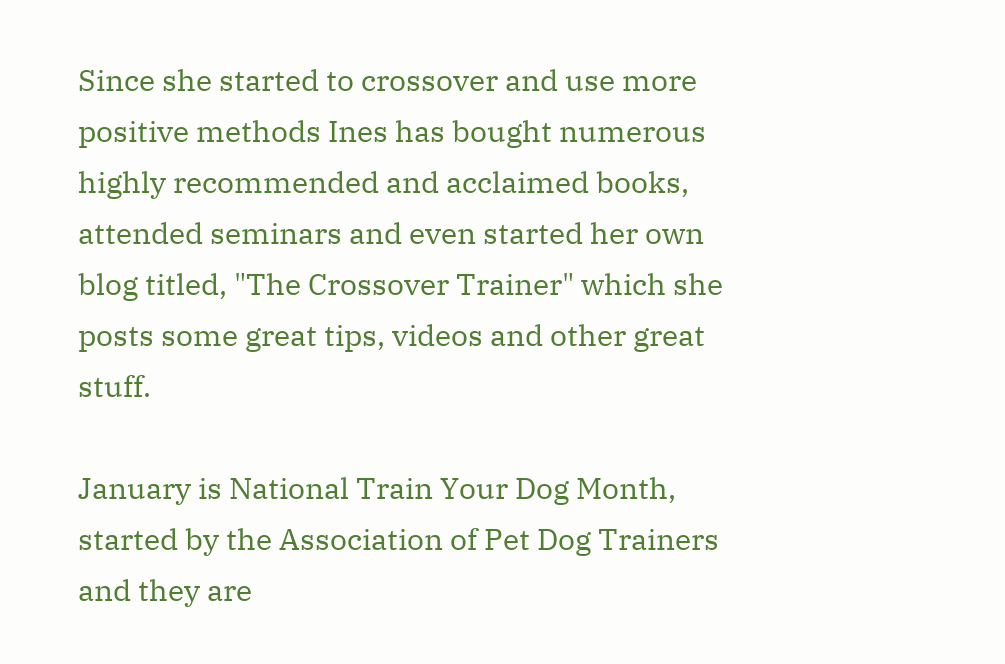Since she started to crossover and use more positive methods Ines has bought numerous highly recommended and acclaimed books, attended seminars and even started her own blog titled, "The Crossover Trainer" which she posts some great tips, videos and other great stuff.

January is National Train Your Dog Month, started by the Association of Pet Dog Trainers and they are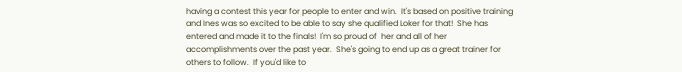having a contest this year for people to enter and win.  It's based on positive training and Ines was so excited to be able to say she qualified Loker for that!  She has entered and made it to the finals!  I'm so proud of  her and all of her accomplishments over the past year.  She's going to end up as a great trainer for others to follow.  If you'd like to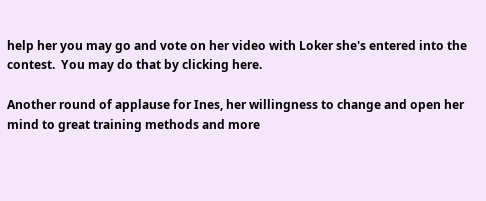help her you may go and vote on her video with Loker she's entered into the contest.  You may do that by clicking here.

Another round of applause for Ines, her willingness to change and open her mind to great training methods and more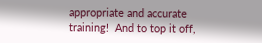appropriate and accurate training!  And to top it off,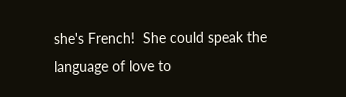she's French!  She could speak the language of love to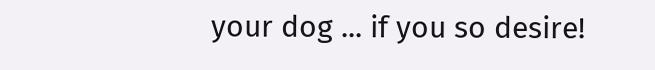your dog ... if you so desire!